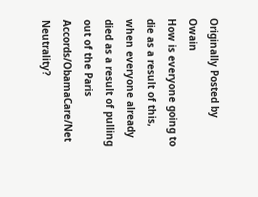Originally Posted by Owain
How is everyone going to die as a result of this, when everyone already died as a result of pulling out of the Paris Accords/ObamaCare/Net Neutrality?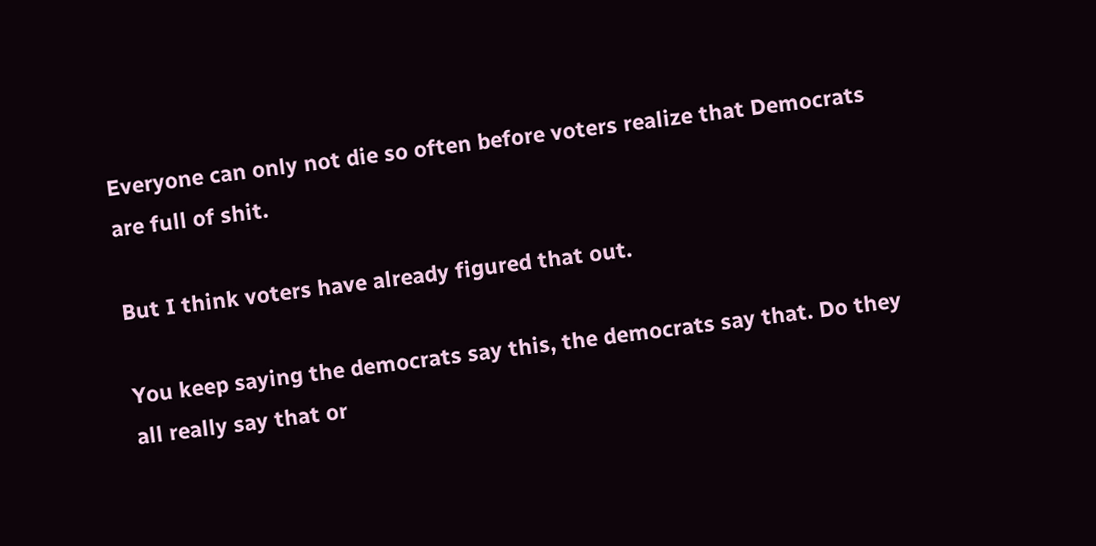Everyone can only not die so often before voters realize that Democrats are full of shit.

But I think voters have already figured that out.

You keep saying the democrats say this, the democrats say that. Do they all really say that or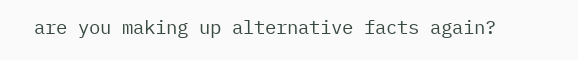are you making up alternative facts again?